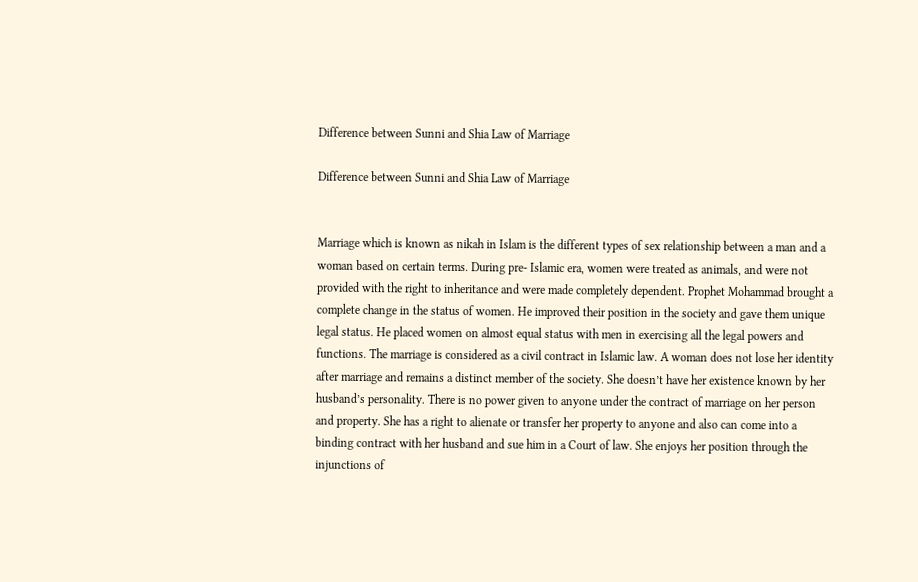Difference between Sunni and Shia Law of Marriage

Difference between Sunni and Shia Law of Marriage


Marriage which is known as nikah in Islam is the different types of sex relationship between a man and a woman based on certain terms. During pre- Islamic era, women were treated as animals, and were not provided with the right to inheritance and were made completely dependent. Prophet Mohammad brought a complete change in the status of women. He improved their position in the society and gave them unique legal status. He placed women on almost equal status with men in exercising all the legal powers and functions. The marriage is considered as a civil contract in Islamic law. A woman does not lose her identity after marriage and remains a distinct member of the society. She doesn’t have her existence known by her husband’s personality. There is no power given to anyone under the contract of marriage on her person and property. She has a right to alienate or transfer her property to anyone and also can come into a binding contract with her husband and sue him in a Court of law. She enjoys her position through the injunctions of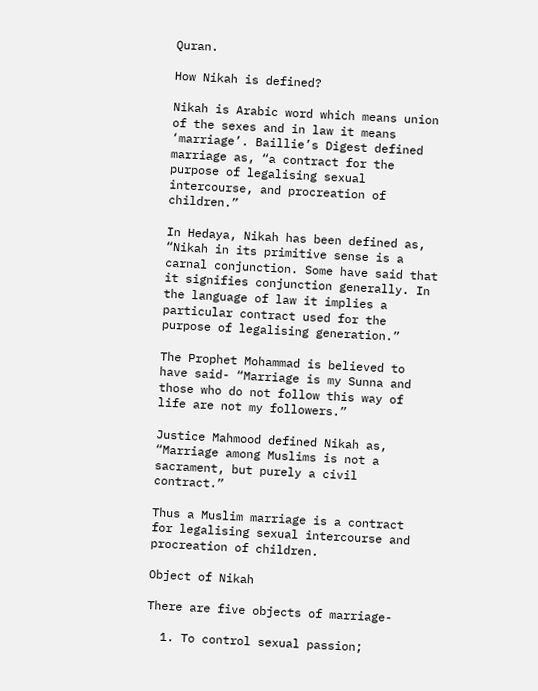Quran.

How Nikah is defined?

Nikah is Arabic word which means union of the sexes and in law it means ‘marriage’. Baillie’s Digest defined marriage as, “a contract for the purpose of legalising sexual intercourse, and procreation of children.”

In Hedaya, Nikah has been defined as, “Nikah in its primitive sense is a carnal conjunction. Some have said that it signifies conjunction generally. In the language of law it implies a particular contract used for the purpose of legalising generation.”

The Prophet Mohammad is believed to have said- “Marriage is my Sunna and those who do not follow this way of life are not my followers.”

Justice Mahmood defined Nikah as, “Marriage among Muslims is not a sacrament, but purely a civil contract.”

Thus a Muslim marriage is a contract for legalising sexual intercourse and procreation of children.

Object of Nikah

There are five objects of marriage-

  1. To control sexual passion;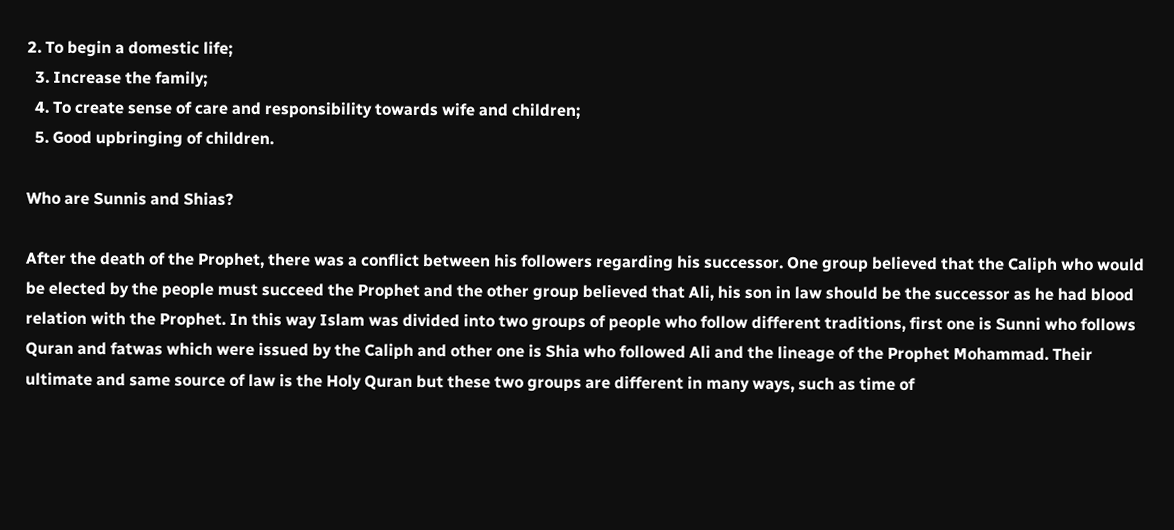2. To begin a domestic life;
  3. Increase the family;
  4. To create sense of care and responsibility towards wife and children;
  5. Good upbringing of children.

Who are Sunnis and Shias?

After the death of the Prophet, there was a conflict between his followers regarding his successor. One group believed that the Caliph who would be elected by the people must succeed the Prophet and the other group believed that Ali, his son in law should be the successor as he had blood relation with the Prophet. In this way Islam was divided into two groups of people who follow different traditions, first one is Sunni who follows Quran and fatwas which were issued by the Caliph and other one is Shia who followed Ali and the lineage of the Prophet Mohammad. Their ultimate and same source of law is the Holy Quran but these two groups are different in many ways, such as time of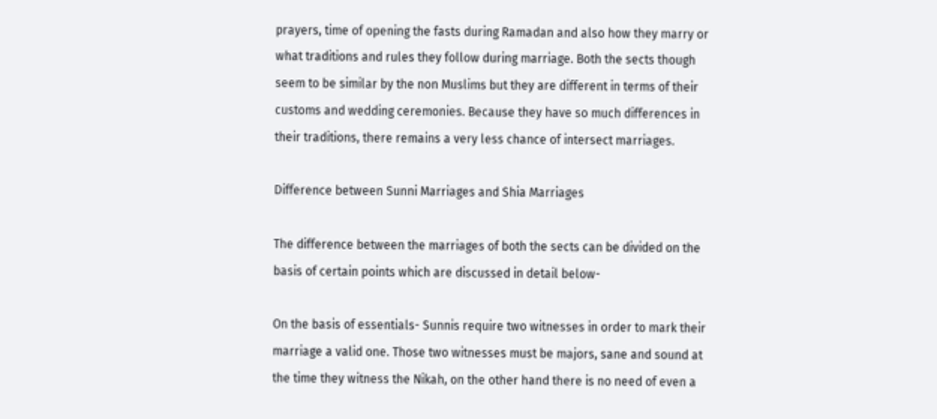prayers, time of opening the fasts during Ramadan and also how they marry or what traditions and rules they follow during marriage. Both the sects though seem to be similar by the non Muslims but they are different in terms of their customs and wedding ceremonies. Because they have so much differences in their traditions, there remains a very less chance of intersect marriages.

Difference between Sunni Marriages and Shia Marriages

The difference between the marriages of both the sects can be divided on the basis of certain points which are discussed in detail below-

On the basis of essentials- Sunnis require two witnesses in order to mark their marriage a valid one. Those two witnesses must be majors, sane and sound at the time they witness the Nikah, on the other hand there is no need of even a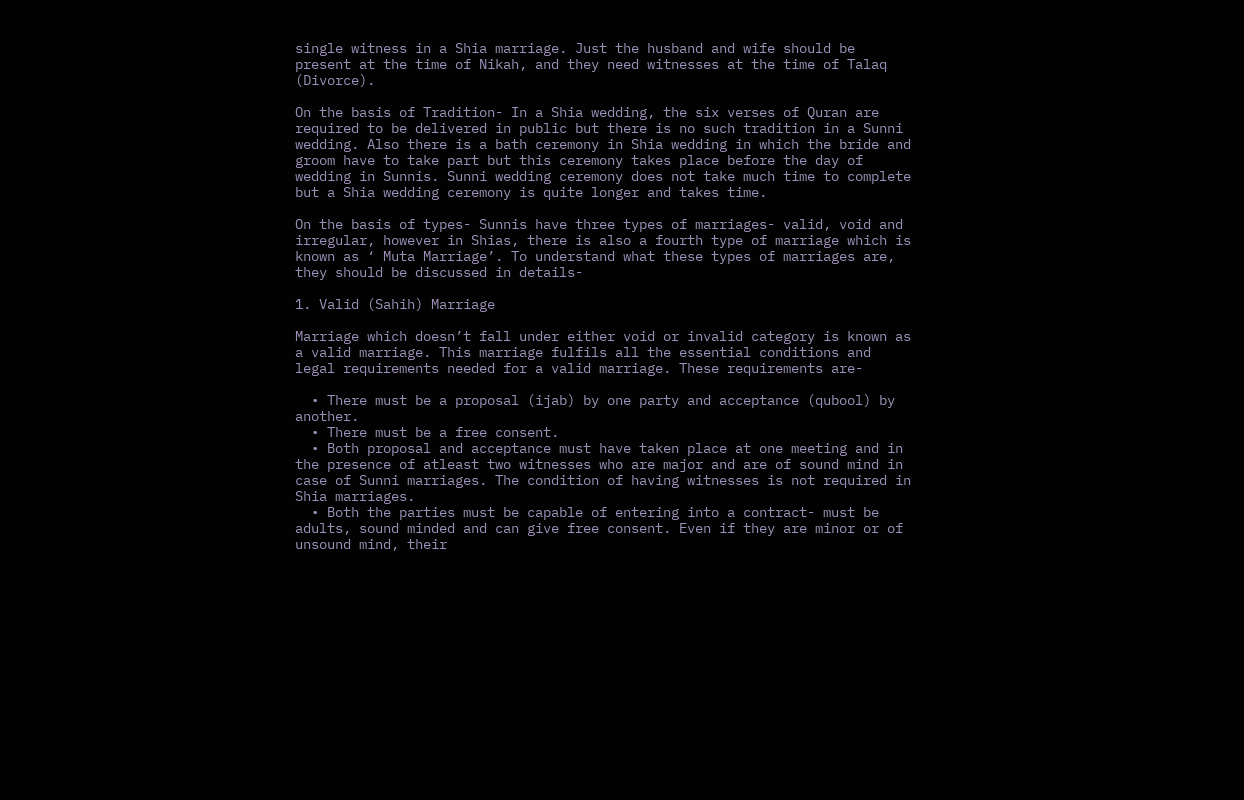single witness in a Shia marriage. Just the husband and wife should be present at the time of Nikah, and they need witnesses at the time of Talaq (Divorce).

On the basis of Tradition- In a Shia wedding, the six verses of Quran are required to be delivered in public but there is no such tradition in a Sunni wedding. Also there is a bath ceremony in Shia wedding in which the bride and groom have to take part but this ceremony takes place before the day of wedding in Sunnis. Sunni wedding ceremony does not take much time to complete but a Shia wedding ceremony is quite longer and takes time.

On the basis of types- Sunnis have three types of marriages- valid, void and irregular, however in Shias, there is also a fourth type of marriage which is known as ‘ Muta Marriage’. To understand what these types of marriages are, they should be discussed in details-

1. Valid (Sahih) Marriage

Marriage which doesn’t fall under either void or invalid category is known as a valid marriage. This marriage fulfils all the essential conditions and legal requirements needed for a valid marriage. These requirements are-

  • There must be a proposal (ijab) by one party and acceptance (qubool) by another.
  • There must be a free consent.
  • Both proposal and acceptance must have taken place at one meeting and in the presence of atleast two witnesses who are major and are of sound mind in case of Sunni marriages. The condition of having witnesses is not required in Shia marriages.
  • Both the parties must be capable of entering into a contract- must be adults, sound minded and can give free consent. Even if they are minor or of unsound mind, their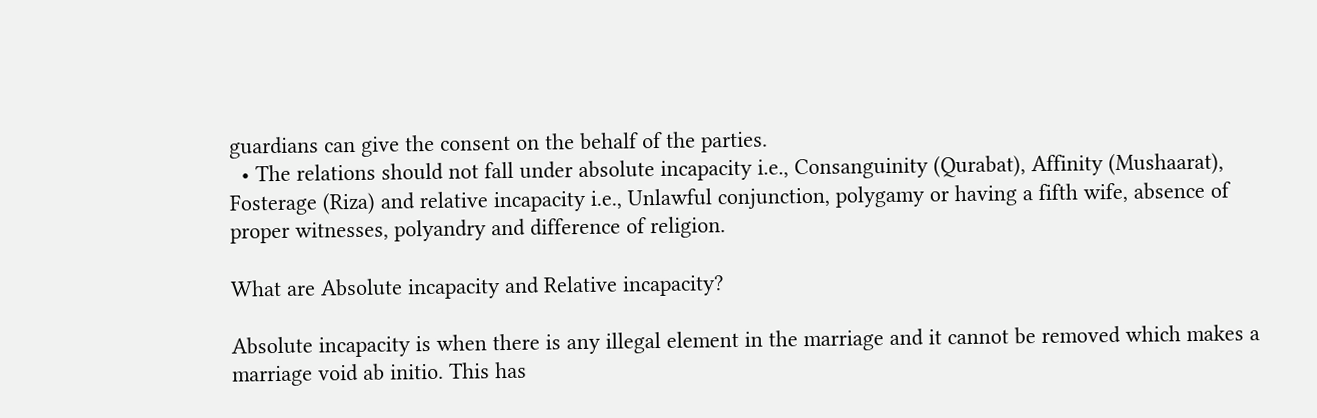guardians can give the consent on the behalf of the parties.
  • The relations should not fall under absolute incapacity i.e., Consanguinity (Qurabat), Affinity (Mushaarat), Fosterage (Riza) and relative incapacity i.e., Unlawful conjunction, polygamy or having a fifth wife, absence of proper witnesses, polyandry and difference of religion.

What are Absolute incapacity and Relative incapacity?

Absolute incapacity is when there is any illegal element in the marriage and it cannot be removed which makes a marriage void ab initio. This has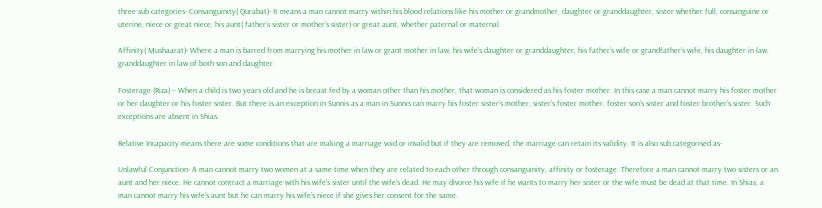three sub categories- Consanguinity( Qurabat)- It means a man cannot marry within his blood relations like his mother or grandmother, daughter or granddaughter, sister whether full, consanguine or uterine, niece or great niece, his aunt( father’s sister or mother’s sister) or great aunt, whether paternal or maternal.

Affinity( Mushaarat)- Where a man is barred from marrying his mother in law or grant mother in law, his wife’s daughter or granddaughter, his father’s wife or grandfather’s wife, his daughter in law, granddaughter in law of both son and daughter.

Fosterage (Riza) – When a child is two years old and he is breast fed by a woman other than his mother, that woman is considered as his foster mother. In this case a man cannot marry his foster mother or her daughter or his foster sister. But there is an exception in Sunnis as a man in Sunnis can marry his foster sister’s mother, sister’s foster mother, foster son’s sister and foster brother’s sister. Such exceptions are absent in Shias.

Relative Incapacity means there are some conditions that are making a marriage void or invalid but if they are removed, the marriage can retain its validity. It is also sub categorised as-

Unlawful Conjunction- A man cannot marry two women at a same time when they are related to each other through consanguinity, affinity or fosterage. Therefore a man cannot marry two sisters or an aunt and her niece. He cannot contract a marriage with his wife’s sister until the wife’s dead. He may divorce his wife if he wants to marry her sister or the wife must be dead at that time. In Shias, a man cannot marry his wife’s aunt but he can marry his wife’s niece if she gives her consent for the same.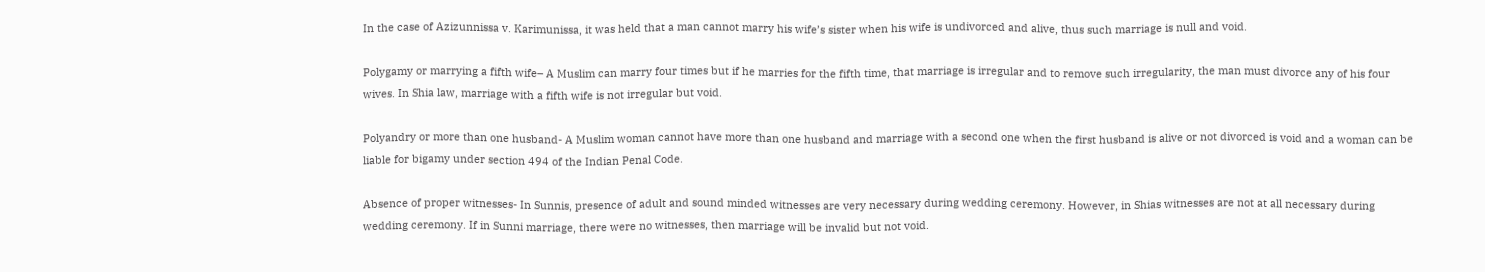In the case of Azizunnissa v. Karimunissa, it was held that a man cannot marry his wife’s sister when his wife is undivorced and alive, thus such marriage is null and void.

Polygamy or marrying a fifth wife– A Muslim can marry four times but if he marries for the fifth time, that marriage is irregular and to remove such irregularity, the man must divorce any of his four wives. In Shia law, marriage with a fifth wife is not irregular but void.

Polyandry or more than one husband- A Muslim woman cannot have more than one husband and marriage with a second one when the first husband is alive or not divorced is void and a woman can be liable for bigamy under section 494 of the Indian Penal Code.

Absence of proper witnesses- In Sunnis, presence of adult and sound minded witnesses are very necessary during wedding ceremony. However, in Shias witnesses are not at all necessary during wedding ceremony. If in Sunni marriage, there were no witnesses, then marriage will be invalid but not void.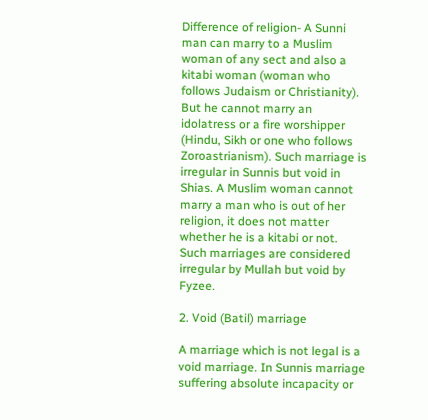Difference of religion- A Sunni man can marry to a Muslim woman of any sect and also a kitabi woman (woman who follows Judaism or Christianity). But he cannot marry an idolatress or a fire worshipper (Hindu, Sikh or one who follows Zoroastrianism). Such marriage is irregular in Sunnis but void in Shias. A Muslim woman cannot marry a man who is out of her religion, it does not matter whether he is a kitabi or not. Such marriages are considered irregular by Mullah but void by Fyzee.

2. Void (Batil) marriage

A marriage which is not legal is a void marriage. In Sunnis marriage suffering absolute incapacity or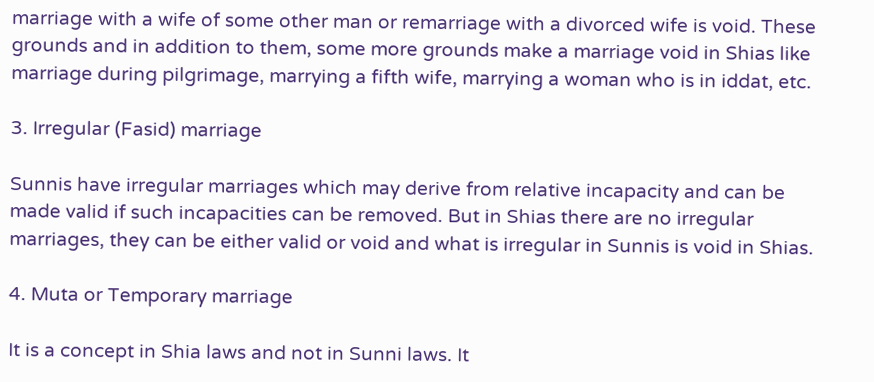marriage with a wife of some other man or remarriage with a divorced wife is void. These grounds and in addition to them, some more grounds make a marriage void in Shias like marriage during pilgrimage, marrying a fifth wife, marrying a woman who is in iddat, etc.

3. Irregular (Fasid) marriage

Sunnis have irregular marriages which may derive from relative incapacity and can be made valid if such incapacities can be removed. But in Shias there are no irregular marriages, they can be either valid or void and what is irregular in Sunnis is void in Shias.

4. Muta or Temporary marriage

It is a concept in Shia laws and not in Sunni laws. It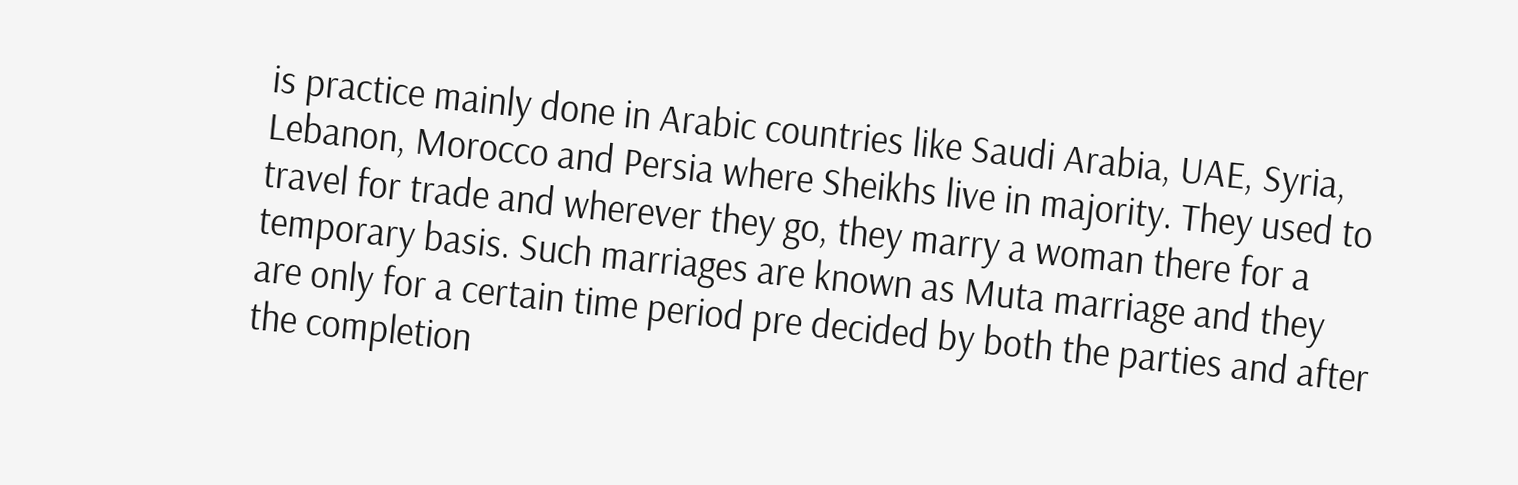is practice mainly done in Arabic countries like Saudi Arabia, UAE, Syria, Lebanon, Morocco and Persia where Sheikhs live in majority. They used to travel for trade and wherever they go, they marry a woman there for a temporary basis. Such marriages are known as Muta marriage and they are only for a certain time period pre decided by both the parties and after the completion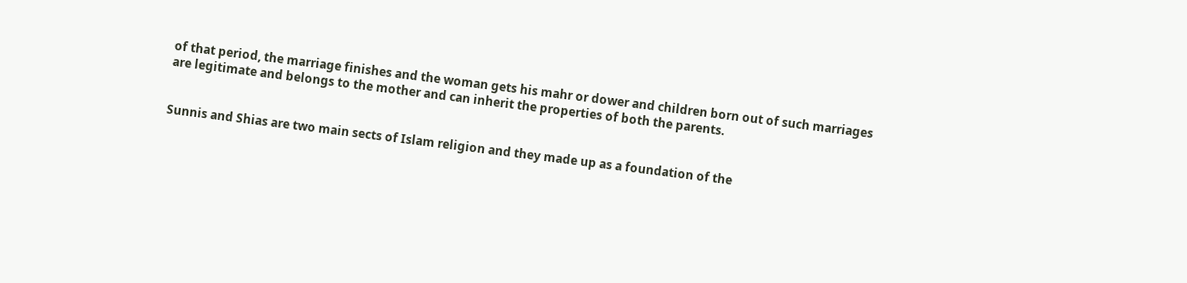of that period, the marriage finishes and the woman gets his mahr or dower and children born out of such marriages are legitimate and belongs to the mother and can inherit the properties of both the parents.


Sunnis and Shias are two main sects of Islam religion and they made up as a foundation of the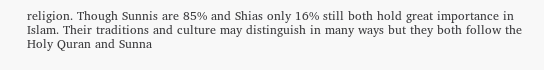religion. Though Sunnis are 85% and Shias only 16% still both hold great importance in Islam. Their traditions and culture may distinguish in many ways but they both follow the Holy Quran and Sunna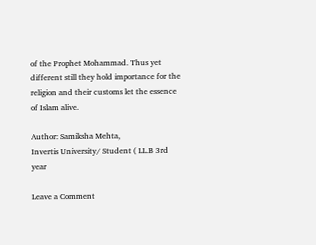of the Prophet Mohammad. Thus yet different still they hold importance for the religion and their customs let the essence of Islam alive.

Author: Samiksha Mehta,
Invertis University/ Student ( LL.B 3rd year

Leave a Comment